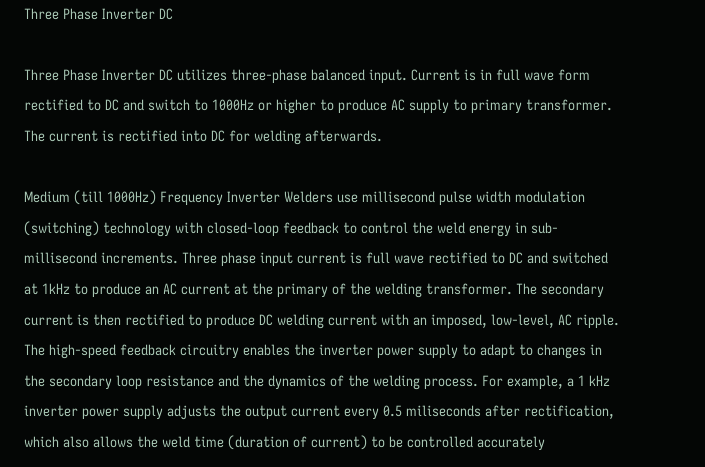Three Phase Inverter DC

Three Phase Inverter DC utilizes three-phase balanced input. Current is in full wave form rectified to DC and switch to 1000Hz or higher to produce AC supply to primary transformer. The current is rectified into DC for welding afterwards.

Medium (till 1000Hz) Frequency Inverter Welders use millisecond pulse width modulation (switching) technology with closed-loop feedback to control the weld energy in sub-millisecond increments. Three phase input current is full wave rectified to DC and switched at 1kHz to produce an AC current at the primary of the welding transformer. The secondary current is then rectified to produce DC welding current with an imposed, low-level, AC ripple. The high-speed feedback circuitry enables the inverter power supply to adapt to changes in the secondary loop resistance and the dynamics of the welding process. For example, a 1 kHz inverter power supply adjusts the output current every 0.5 miliseconds after rectification, which also allows the weld time (duration of current) to be controlled accurately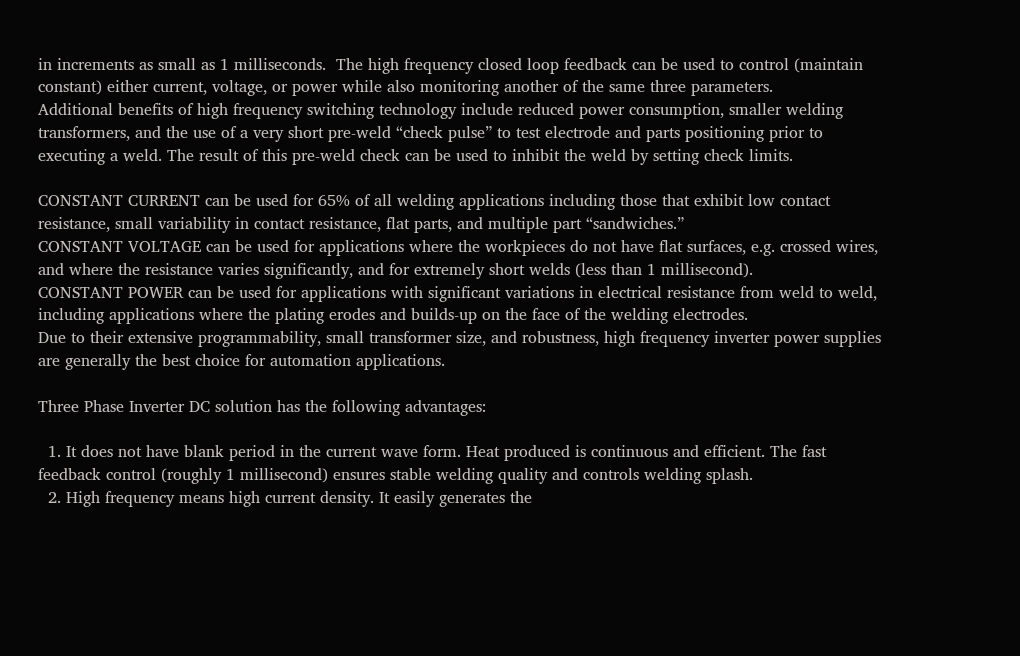in increments as small as 1 milliseconds.  The high frequency closed loop feedback can be used to control (maintain constant) either current, voltage, or power while also monitoring another of the same three parameters.
Additional benefits of high frequency switching technology include reduced power consumption, smaller welding transformers, and the use of a very short pre-weld “check pulse” to test electrode and parts positioning prior to executing a weld. The result of this pre-weld check can be used to inhibit the weld by setting check limits.

CONSTANT CURRENT can be used for 65% of all welding applications including those that exhibit low contact resistance, small variability in contact resistance, flat parts, and multiple part “sandwiches.”
CONSTANT VOLTAGE can be used for applications where the workpieces do not have flat surfaces, e.g. crossed wires, and where the resistance varies significantly, and for extremely short welds (less than 1 millisecond).
CONSTANT POWER can be used for applications with significant variations in electrical resistance from weld to weld, including applications where the plating erodes and builds-up on the face of the welding electrodes.
Due to their extensive programmability, small transformer size, and robustness, high frequency inverter power supplies are generally the best choice for automation applications.

Three Phase Inverter DC solution has the following advantages:

  1. It does not have blank period in the current wave form. Heat produced is continuous and efficient. The fast feedback control (roughly 1 millisecond) ensures stable welding quality and controls welding splash.
  2. High frequency means high current density. It easily generates the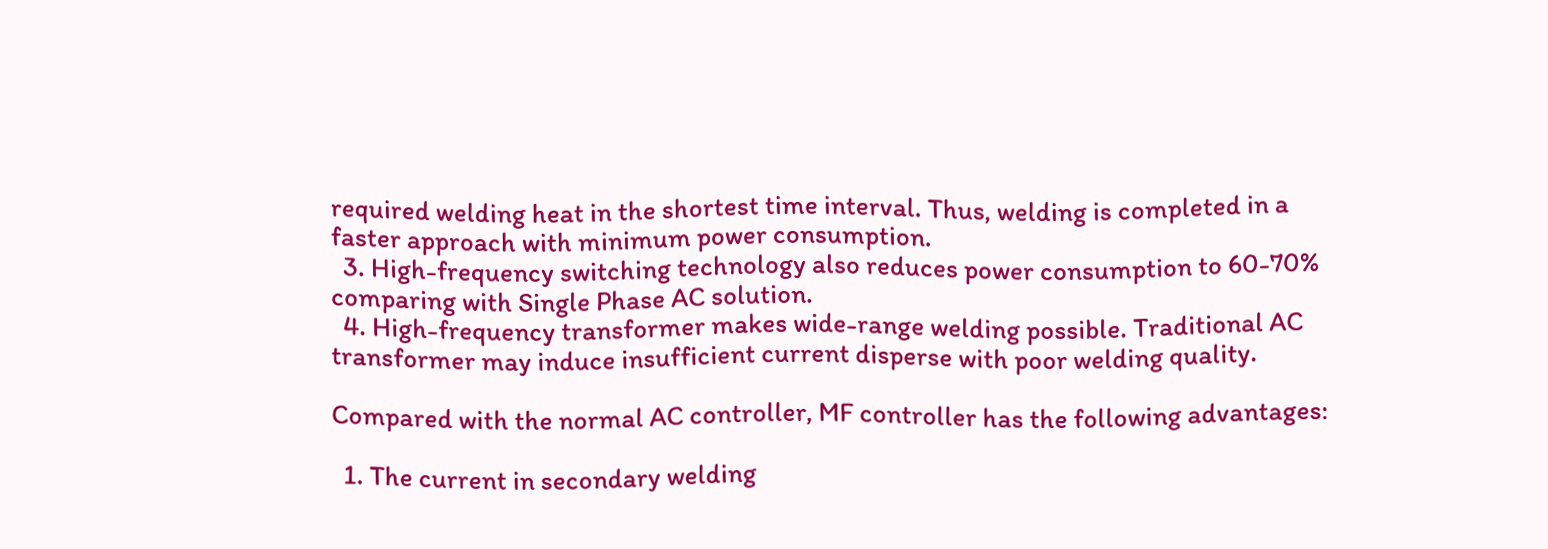required welding heat in the shortest time interval. Thus, welding is completed in a faster approach with minimum power consumption.
  3. High-frequency switching technology also reduces power consumption to 60-70% comparing with Single Phase AC solution.
  4. High-frequency transformer makes wide-range welding possible. Traditional AC transformer may induce insufficient current disperse with poor welding quality.

Compared with the normal AC controller, MF controller has the following advantages:

  1. The current in secondary welding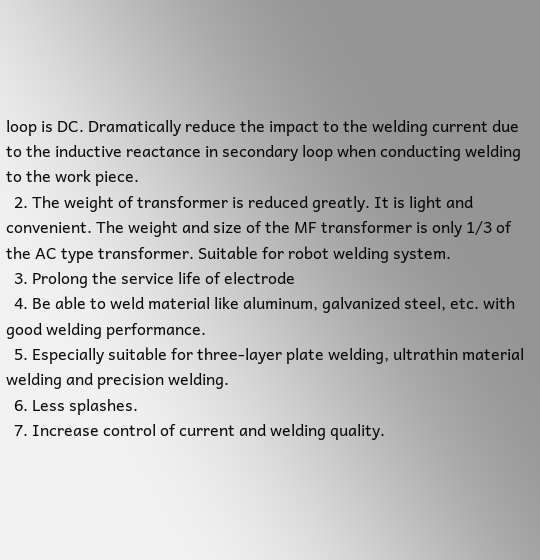loop is DC. Dramatically reduce the impact to the welding current due to the inductive reactance in secondary loop when conducting welding to the work piece.
  2. The weight of transformer is reduced greatly. It is light and convenient. The weight and size of the MF transformer is only 1/3 of the AC type transformer. Suitable for robot welding system.
  3. Prolong the service life of electrode
  4. Be able to weld material like aluminum, galvanized steel, etc. with good welding performance.
  5. Especially suitable for three-layer plate welding, ultrathin material welding and precision welding.
  6. Less splashes.
  7. Increase control of current and welding quality.